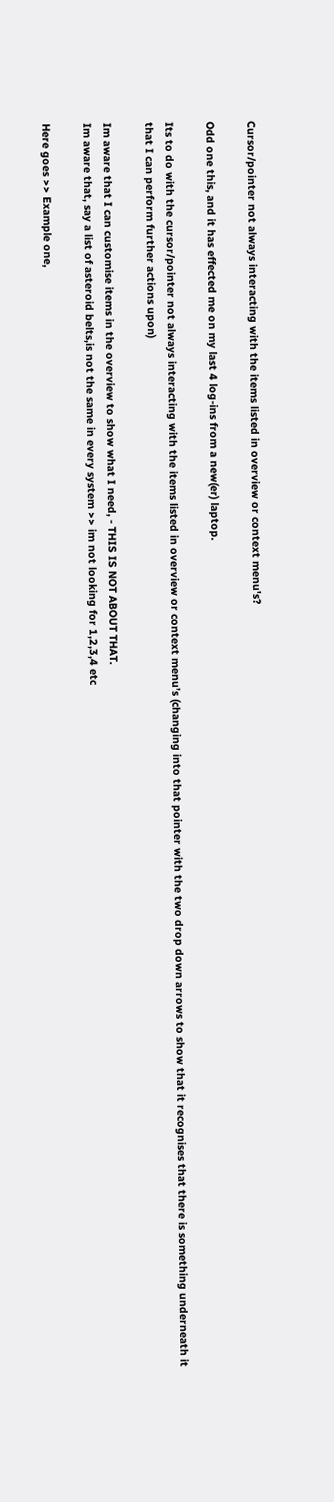Cursor/pointer not always interacting with the items listed in overview or context menu's?

Odd one this, and it has effected me on my last 4 log-ins from a new(er) laptop.

Its to do with the cursor/pointer not always interacting with the items listed in overview or context menu’s (changing into that pointer with the two drop down arrows to show that it recognises that there is something underneath it that I can perform further actions upon)

Im aware that I can customise items in the overview to show what I need, - THIS IS NOT ABOUT THAT.
Im aware that, say a list of asteroid belts,is not the same in every system >> im not looking for 1,2,3,4 etc

Here goes >> Example one,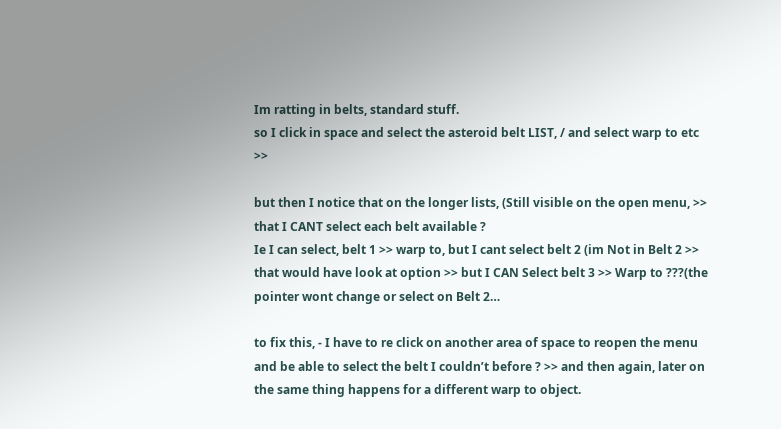Im ratting in belts, standard stuff.
so I click in space and select the asteroid belt LIST, / and select warp to etc >>

but then I notice that on the longer lists, (Still visible on the open menu, >> that I CANT select each belt available ?
Ie I can select, belt 1 >> warp to, but I cant select belt 2 (im Not in Belt 2 >> that would have look at option >> but I CAN Select belt 3 >> Warp to ???(the pointer wont change or select on Belt 2…

to fix this, - I have to re click on another area of space to reopen the menu and be able to select the belt I couldn’t before ? >> and then again, later on the same thing happens for a different warp to object.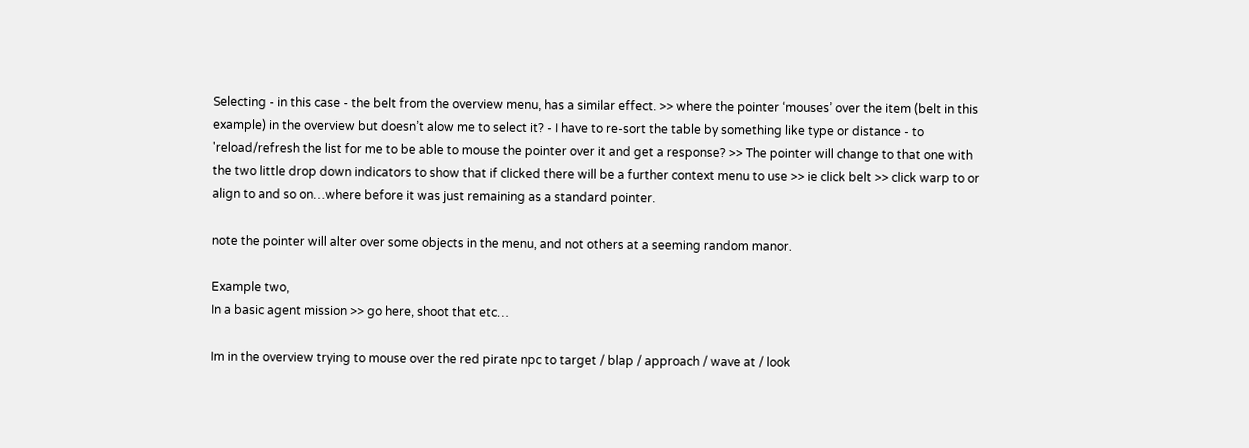Selecting - in this case - the belt from the overview menu, has a similar effect. >> where the pointer ‘mouses’ over the item (belt in this example) in the overview but doesn’t alow me to select it? - I have to re-sort the table by something like type or distance - to 'reload/refresh the list for me to be able to mouse the pointer over it and get a response? >> The pointer will change to that one with the two little drop down indicators to show that if clicked there will be a further context menu to use >> ie click belt >> click warp to or align to and so on…where before it was just remaining as a standard pointer.

note the pointer will alter over some objects in the menu, and not others at a seeming random manor.

Example two,
In a basic agent mission >> go here, shoot that etc…

Im in the overview trying to mouse over the red pirate npc to target / blap / approach / wave at / look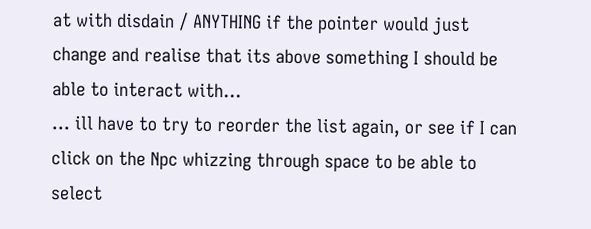at with disdain / ANYTHING if the pointer would just change and realise that its above something I should be able to interact with…
… ill have to try to reorder the list again, or see if I can click on the Npc whizzing through space to be able to select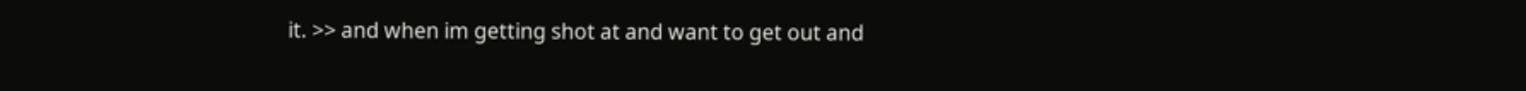it. >> and when im getting shot at and want to get out and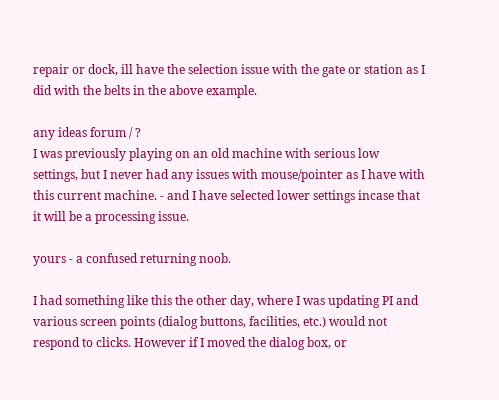repair or dock, ill have the selection issue with the gate or station as I did with the belts in the above example.

any ideas forum / ?
I was previously playing on an old machine with serious low settings, but I never had any issues with mouse/pointer as I have with this current machine. - and I have selected lower settings incase that it will be a processing issue.

yours - a confused returning noob.

I had something like this the other day, where I was updating PI and various screen points (dialog buttons, facilities, etc.) would not respond to clicks. However if I moved the dialog box, or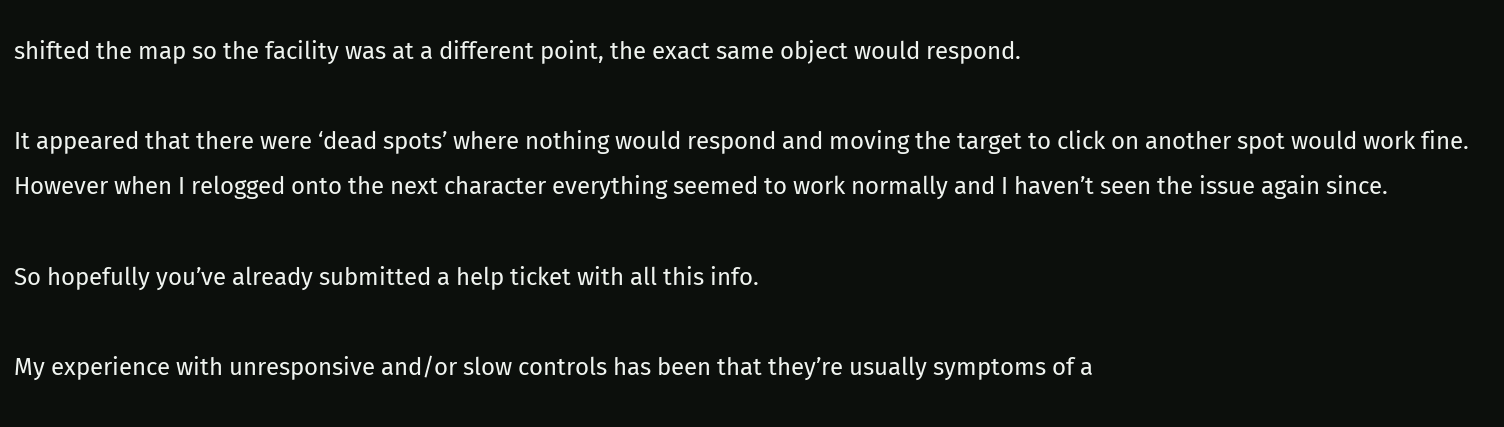shifted the map so the facility was at a different point, the exact same object would respond.

It appeared that there were ‘dead spots’ where nothing would respond and moving the target to click on another spot would work fine. However when I relogged onto the next character everything seemed to work normally and I haven’t seen the issue again since.

So hopefully you’ve already submitted a help ticket with all this info.

My experience with unresponsive and/or slow controls has been that they’re usually symptoms of a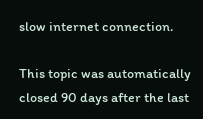slow internet connection.

This topic was automatically closed 90 days after the last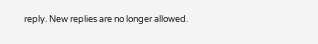reply. New replies are no longer allowed.